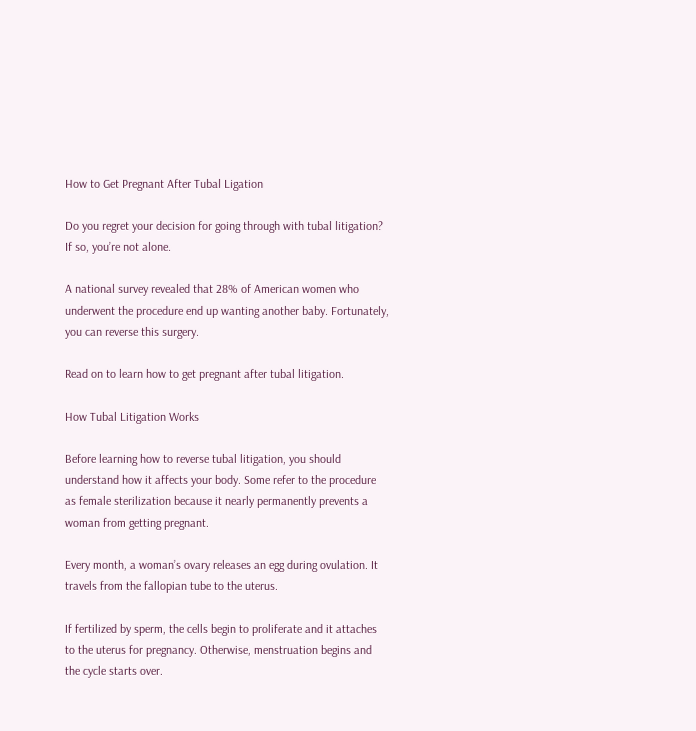How to Get Pregnant After Tubal Ligation

Do you regret your decision for going through with tubal litigation? If so, you’re not alone.

A national survey revealed that 28% of American women who underwent the procedure end up wanting another baby. Fortunately, you can reverse this surgery.

Read on to learn how to get pregnant after tubal litigation.

How Tubal Litigation Works

Before learning how to reverse tubal litigation, you should understand how it affects your body. Some refer to the procedure as female sterilization because it nearly permanently prevents a woman from getting pregnant.

Every month, a woman’s ovary releases an egg during ovulation. It travels from the fallopian tube to the uterus.

If fertilized by sperm, the cells begin to proliferate and it attaches to the uterus for pregnancy. Otherwise, menstruation begins and the cycle starts over.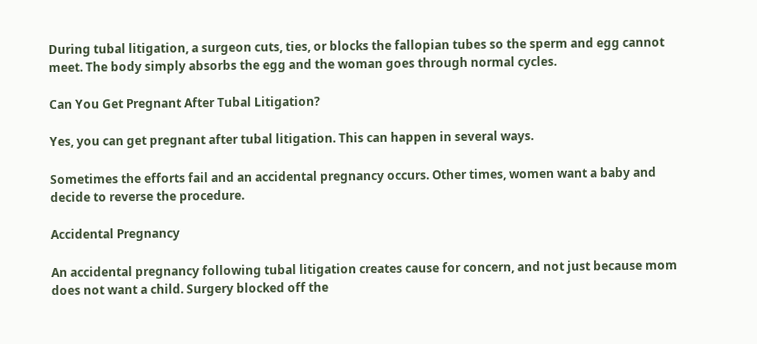During tubal litigation, a surgeon cuts, ties, or blocks the fallopian tubes so the sperm and egg cannot meet. The body simply absorbs the egg and the woman goes through normal cycles.

Can You Get Pregnant After Tubal Litigation?

Yes, you can get pregnant after tubal litigation. This can happen in several ways.

Sometimes the efforts fail and an accidental pregnancy occurs. Other times, women want a baby and decide to reverse the procedure.

Accidental Pregnancy

An accidental pregnancy following tubal litigation creates cause for concern, and not just because mom does not want a child. Surgery blocked off the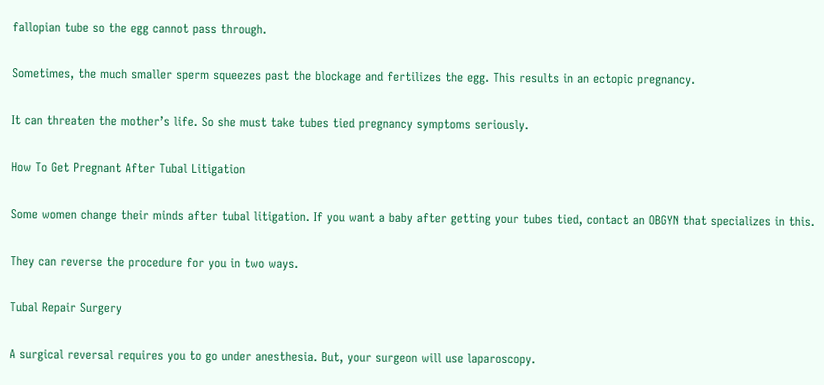fallopian tube so the egg cannot pass through.

Sometimes, the much smaller sperm squeezes past the blockage and fertilizes the egg. This results in an ectopic pregnancy.

It can threaten the mother’s life. So she must take tubes tied pregnancy symptoms seriously.

How To Get Pregnant After Tubal Litigation

Some women change their minds after tubal litigation. If you want a baby after getting your tubes tied, contact an OBGYN that specializes in this.

They can reverse the procedure for you in two ways.

Tubal Repair Surgery

A surgical reversal requires you to go under anesthesia. But, your surgeon will use laparoscopy.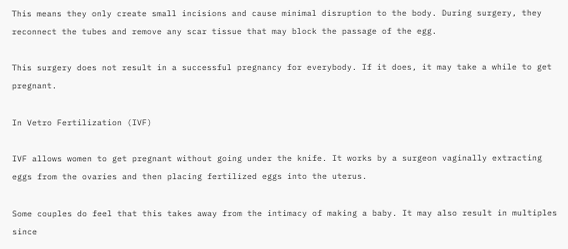This means they only create small incisions and cause minimal disruption to the body. During surgery, they reconnect the tubes and remove any scar tissue that may block the passage of the egg.

This surgery does not result in a successful pregnancy for everybody. If it does, it may take a while to get pregnant.

In Vetro Fertilization (IVF)

IVF allows women to get pregnant without going under the knife. It works by a surgeon vaginally extracting eggs from the ovaries and then placing fertilized eggs into the uterus.

Some couples do feel that this takes away from the intimacy of making a baby. It may also result in multiples since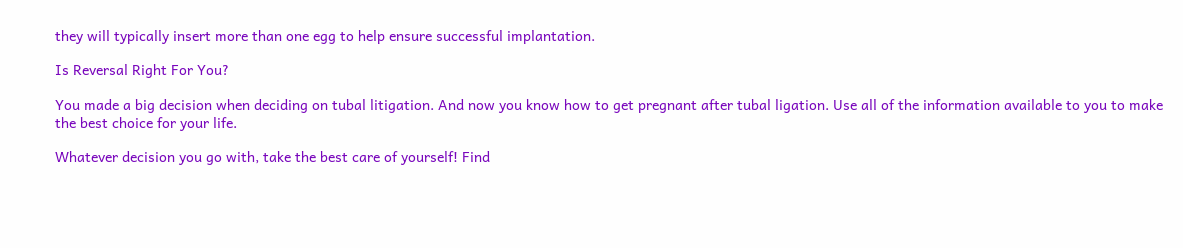they will typically insert more than one egg to help ensure successful implantation.

Is Reversal Right For You?

You made a big decision when deciding on tubal litigation. And now you know how to get pregnant after tubal ligation. Use all of the information available to you to make the best choice for your life.

Whatever decision you go with, take the best care of yourself! Find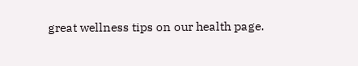great wellness tips on our health page.